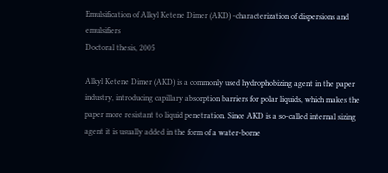Emulsification of Alkyl Ketene Dimer (AKD) -characterization of dispersions and emulsifiers
Doctoral thesis, 2005

Alkyl Ketene Dimer (AKD) is a commonly used hydrophobizing agent in the paper industry, introducing capillary absorption barriers for polar liquids, which makes the paper more resistant to liquid penetration. Since AKD is a so-called internal sizing agent it is usually added in the form of a water-borne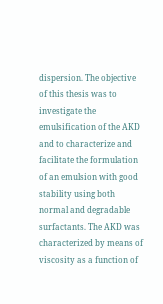dispersion. The objective of this thesis was to investigate the emulsification of the AKD and to characterize and facilitate the formulation of an emulsion with good stability using both normal and degradable surfactants. The AKD was characterized by means of viscosity as a function of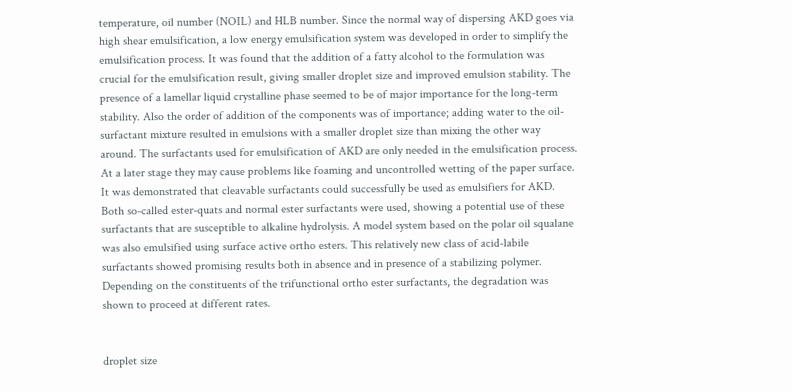temperature, oil number (NOIL) and HLB number. Since the normal way of dispersing AKD goes via high shear emulsification, a low energy emulsification system was developed in order to simplify the emulsification process. It was found that the addition of a fatty alcohol to the formulation was crucial for the emulsification result, giving smaller droplet size and improved emulsion stability. The presence of a lamellar liquid crystalline phase seemed to be of major importance for the long-term stability. Also the order of addition of the components was of importance; adding water to the oil-surfactant mixture resulted in emulsions with a smaller droplet size than mixing the other way around. The surfactants used for emulsification of AKD are only needed in the emulsification process. At a later stage they may cause problems like foaming and uncontrolled wetting of the paper surface. It was demonstrated that cleavable surfactants could successfully be used as emulsifiers for AKD. Both so-called ester-quats and normal ester surfactants were used, showing a potential use of these surfactants that are susceptible to alkaline hydrolysis. A model system based on the polar oil squalane was also emulsified using surface active ortho esters. This relatively new class of acid-labile surfactants showed promising results both in absence and in presence of a stabilizing polymer. Depending on the constituents of the trifunctional ortho ester surfactants, the degradation was shown to proceed at different rates.


droplet size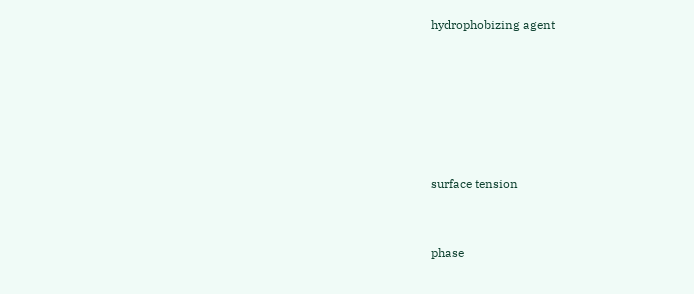hydrophobizing agent






surface tension


phase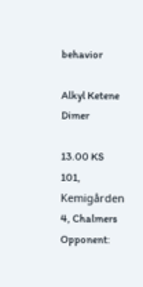behavior

Alkyl Ketene Dimer

13.00 KS 101, Kemigården 4, Chalmers
Opponent: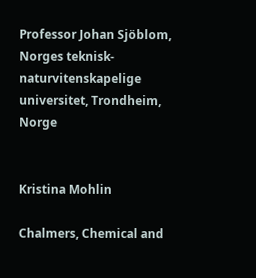Professor Johan Sjöblom, Norges teknisk-naturvitenskapelige universitet, Trondheim, Norge


Kristina Mohlin

Chalmers, Chemical and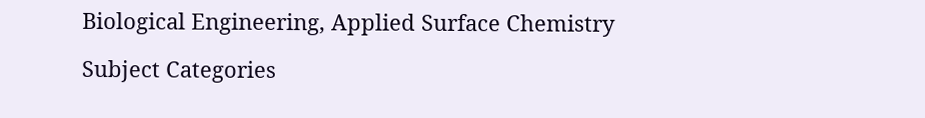Biological Engineering, Applied Surface Chemistry

Subject Categories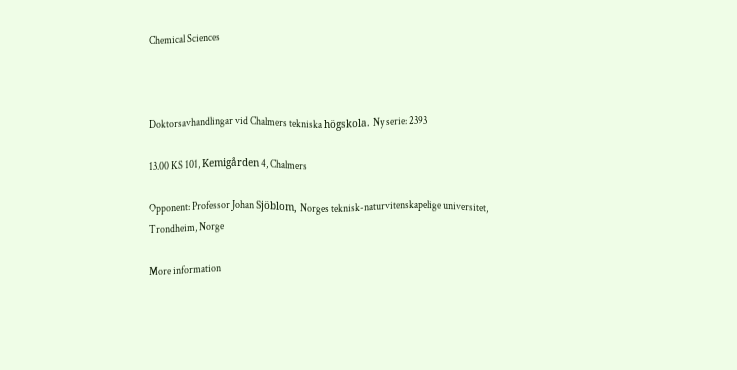Chemical Sciences



Doktorsavhandlingar vid Chalmers tekniska högskola. Ny serie: 2393

13.00 KS 101, Kemigården 4, Chalmers

Opponent: Professor Johan Sjöblom, Norges teknisk-naturvitenskapelige universitet, Trondheim, Norge

More information